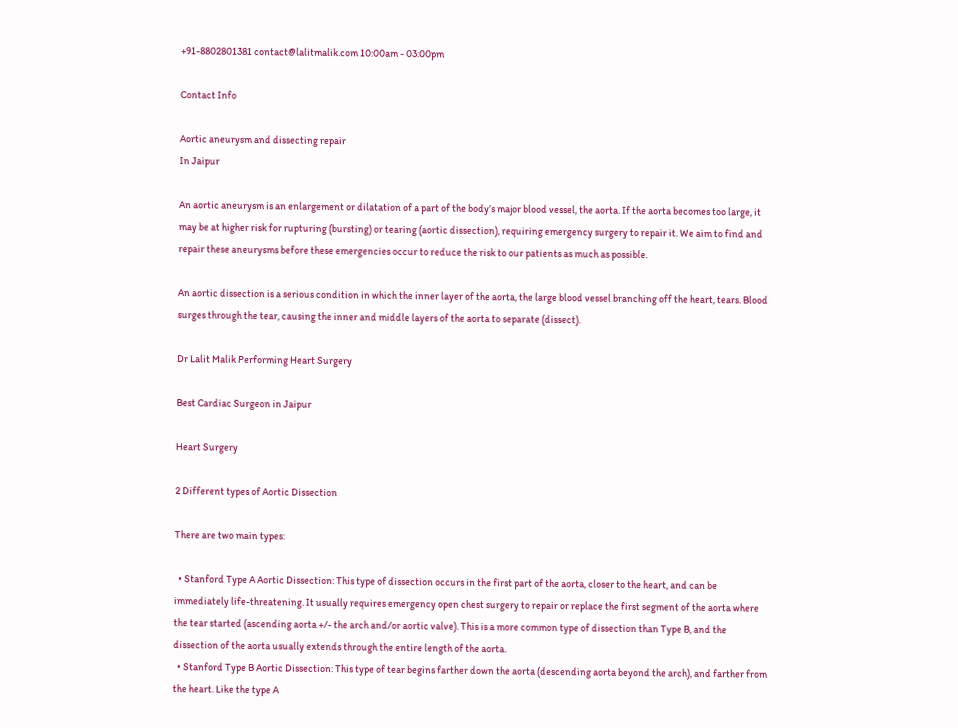+91-8802801381 contact@lalitmalik.com 10:00am - 03:00pm

Contact Info

Aortic aneurysm and dissecting repair
In Jaipur

An aortic aneurysm is an enlargement or dilatation of a part of the body’s major blood vessel, the aorta. If the aorta becomes too large, it may be at higher risk for rupturing (bursting) or tearing (aortic dissection), requiring emergency surgery to repair it. We aim to find and repair these aneurysms before these emergencies occur to reduce the risk to our patients as much as possible.

An aortic dissection is a serious condition in which the inner layer of the aorta, the large blood vessel branching off the heart, tears. Blood surges through the tear, causing the inner and middle layers of the aorta to separate (dissect).

Dr Lalit Malik Performing Heart Surgery

Best Cardiac Surgeon in Jaipur

Heart Surgery

2 Different types of Aortic Dissection

There are two main types:

  • Stanford Type A Aortic Dissection: This type of dissection occurs in the first part of the aorta, closer to the heart, and can be immediately life-threatening. It usually requires emergency open chest surgery to repair or replace the first segment of the aorta where the tear started (ascending aorta +/- the arch and/or aortic valve). This is a more common type of dissection than Type B, and the dissection of the aorta usually extends through the entire length of the aorta.
  • Stanford Type B Aortic Dissection: This type of tear begins farther down the aorta (descending aorta beyond the arch), and farther from the heart. Like the type A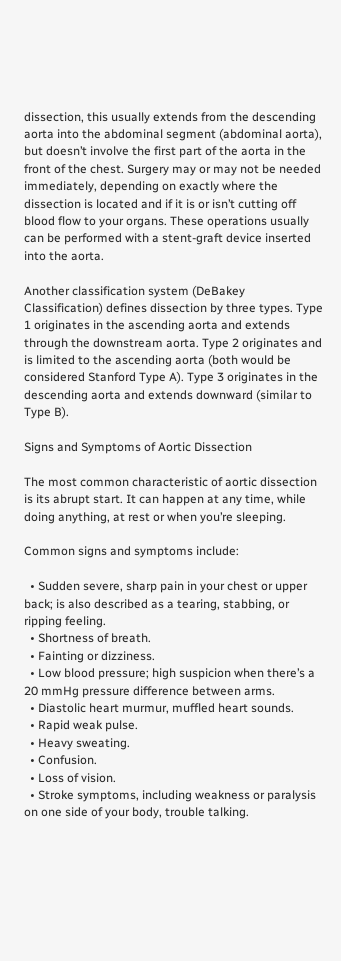dissection, this usually extends from the descending aorta into the abdominal segment (abdominal aorta), but doesn’t involve the first part of the aorta in the front of the chest. Surgery may or may not be needed immediately, depending on exactly where the dissection is located and if it is or isn’t cutting off blood flow to your organs. These operations usually can be performed with a stent-graft device inserted into the aorta.

Another classification system (DeBakey Classification) defines dissection by three types. Type 1 originates in the ascending aorta and extends through the downstream aorta. Type 2 originates and is limited to the ascending aorta (both would be considered Stanford Type A). Type 3 originates in the descending aorta and extends downward (similar to Type B).

Signs and Symptoms of Aortic Dissection

The most common characteristic of aortic dissection is its abrupt start. It can happen at any time, while doing anything, at rest or when you’re sleeping.

Common signs and symptoms include:

  • Sudden severe, sharp pain in your chest or upper back; is also described as a tearing, stabbing, or ripping feeling.
  • Shortness of breath.
  • Fainting or dizziness.
  • Low blood pressure; high suspicion when there’s a 20 mmHg pressure difference between arms.
  • Diastolic heart murmur, muffled heart sounds.
  • Rapid weak pulse.
  • Heavy sweating.
  • Confusion.
  • Loss of vision.
  • Stroke symptoms, including weakness or paralysis on one side of your body, trouble talking.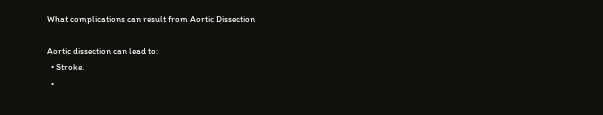What complications can result from Aortic Dissection

Aortic dissection can lead to:
  • Stroke.
  •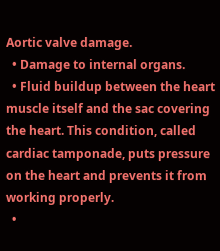Aortic valve damage.
  • Damage to internal organs.
  • Fluid buildup between the heart muscle itself and the sac covering the heart. This condition, called cardiac tamponade, puts pressure on the heart and prevents it from working properly.
  •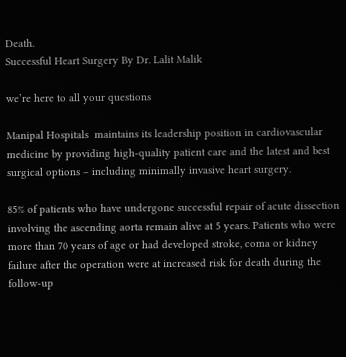Death.
Successful Heart Surgery By Dr. Lalit Malik

we’re here to all your questions

Manipal Hospitals  maintains its leadership position in cardiovascular medicine by providing high-quality patient care and the latest and best surgical options – including minimally invasive heart surgery.

85% of patients who have undergone successful repair of acute dissection involving the ascending aorta remain alive at 5 years. Patients who were more than 70 years of age or had developed stroke, coma or kidney failure after the operation were at increased risk for death during the follow-up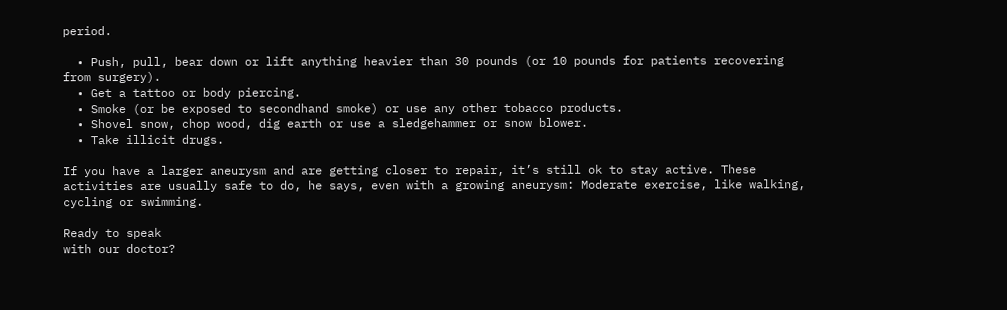period.

  • Push, pull, bear down or lift anything heavier than 30 pounds (or 10 pounds for patients recovering from surgery).
  • Get a tattoo or body piercing.
  • Smoke (or be exposed to secondhand smoke) or use any other tobacco products.
  • Shovel snow, chop wood, dig earth or use a sledgehammer or snow blower.
  • Take illicit drugs.

If you have a larger aneurysm and are getting closer to repair, it’s still ok to stay active. These activities are usually safe to do, he says, even with a growing aneurysm: Moderate exercise, like walking, cycling or swimming.

Ready to speak
with our doctor?